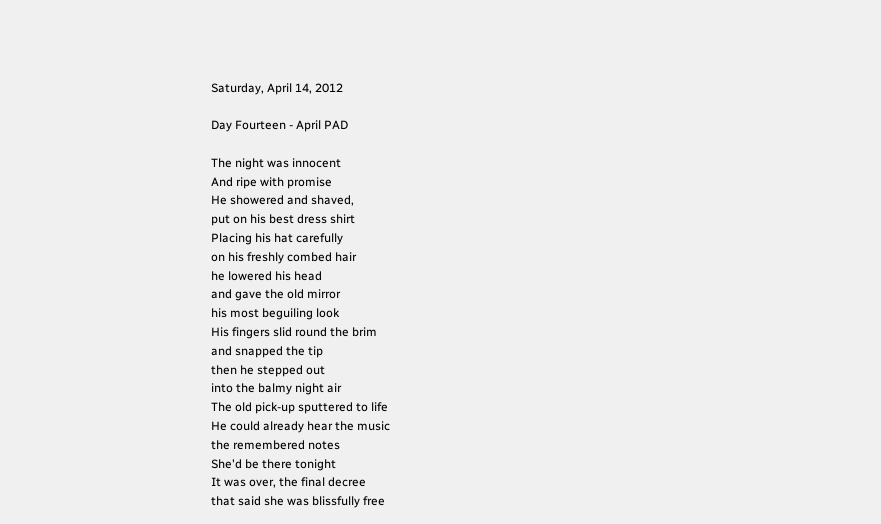Saturday, April 14, 2012

Day Fourteen - April PAD

The night was innocent
And ripe with promise
He showered and shaved,
put on his best dress shirt
Placing his hat carefully
on his freshly combed hair
he lowered his head
and gave the old mirror
his most beguiling look
His fingers slid round the brim
and snapped the tip
then he stepped out
into the balmy night air
The old pick-up sputtered to life
He could already hear the music
the remembered notes
She'd be there tonight
It was over, the final decree
that said she was blissfully free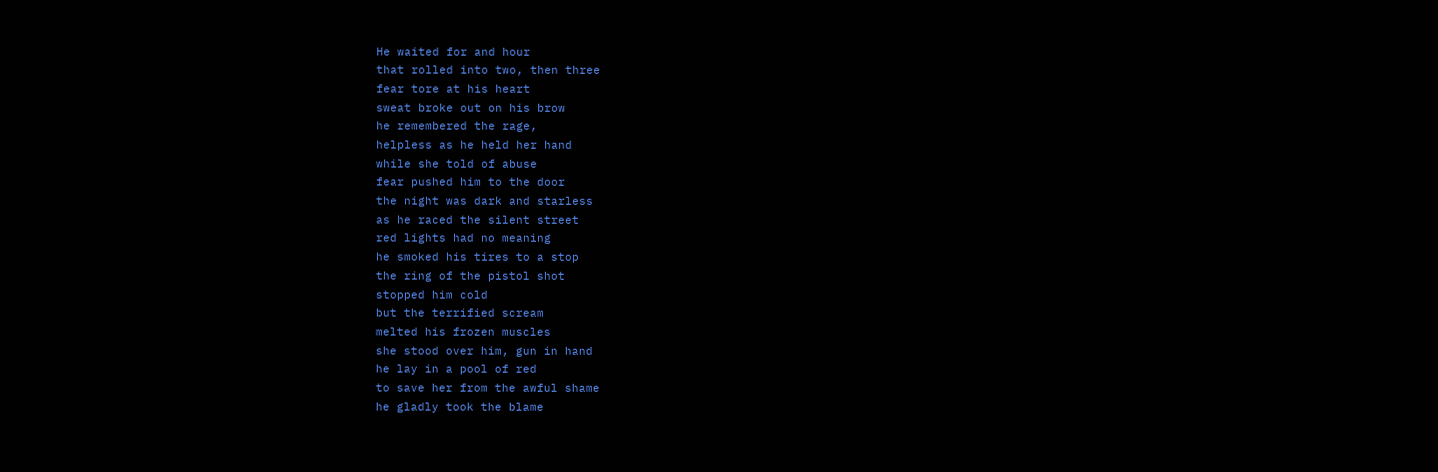He waited for and hour
that rolled into two, then three
fear tore at his heart
sweat broke out on his brow
he remembered the rage,
helpless as he held her hand
while she told of abuse
fear pushed him to the door
the night was dark and starless
as he raced the silent street
red lights had no meaning
he smoked his tires to a stop
the ring of the pistol shot
stopped him cold
but the terrified scream
melted his frozen muscles
she stood over him, gun in hand
he lay in a pool of red
to save her from the awful shame
he gladly took the blame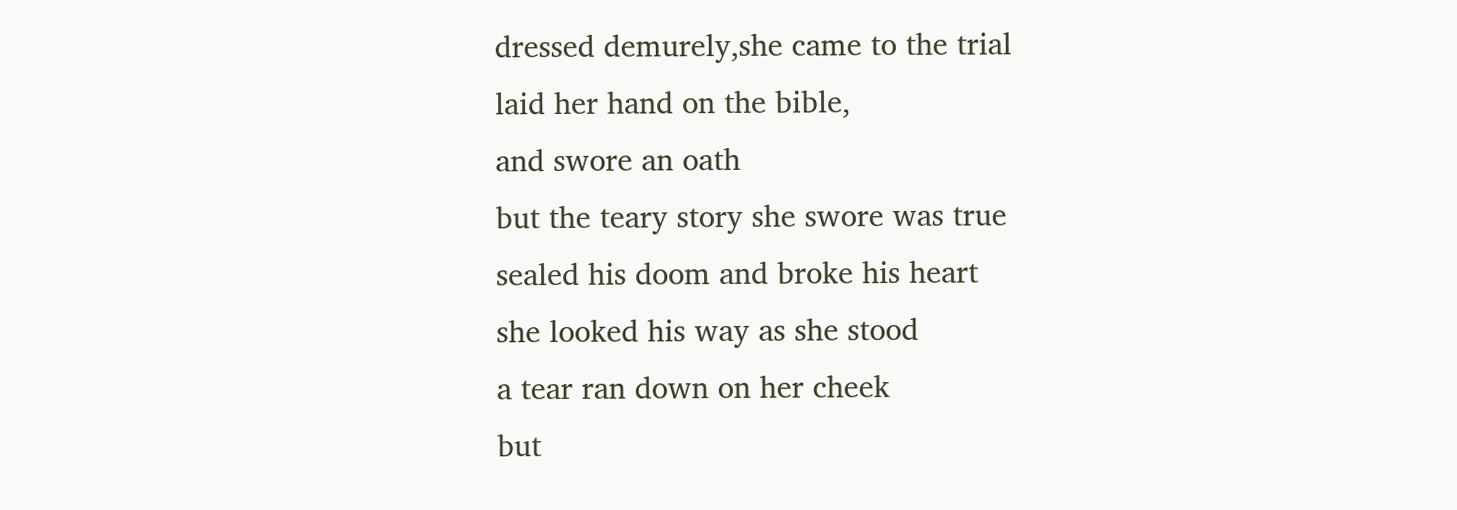dressed demurely,she came to the trial
laid her hand on the bible,
and swore an oath
but the teary story she swore was true
sealed his doom and broke his heart
she looked his way as she stood
a tear ran down on her cheek
but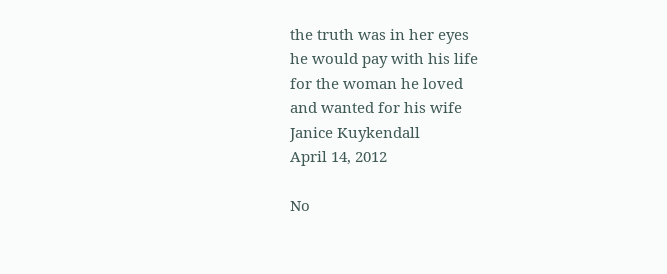the truth was in her eyes
he would pay with his life
for the woman he loved
and wanted for his wife
Janice Kuykendall
April 14, 2012

No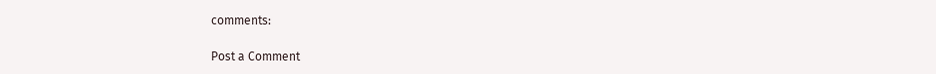comments:

Post a Comment